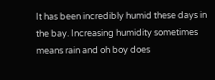It has been incredibly humid these days in the bay. Increasing humidity sometimes means rain and oh boy does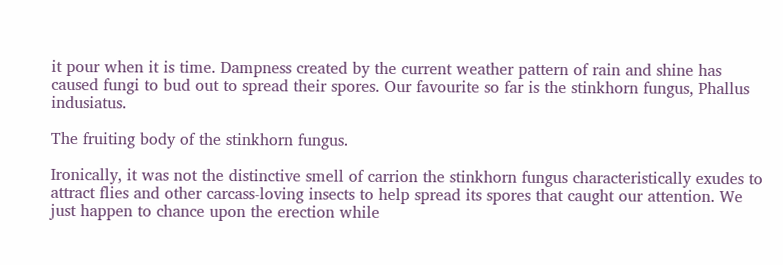it pour when it is time. Dampness created by the current weather pattern of rain and shine has caused fungi to bud out to spread their spores. Our favourite so far is the stinkhorn fungus, Phallus indusiatus.

The fruiting body of the stinkhorn fungus.

Ironically, it was not the distinctive smell of carrion the stinkhorn fungus characteristically exudes to attract flies and other carcass-loving insects to help spread its spores that caught our attention. We just happen to chance upon the erection while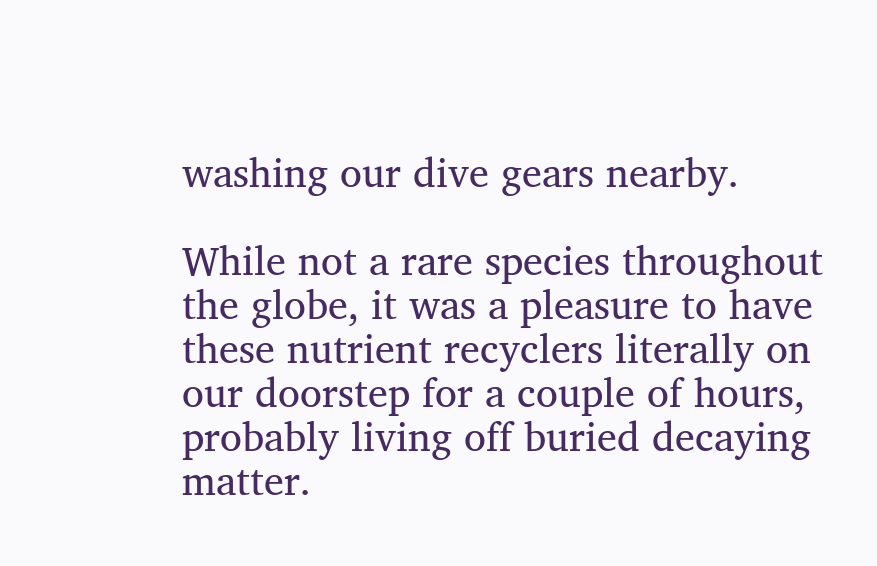washing our dive gears nearby.

While not a rare species throughout the globe, it was a pleasure to have these nutrient recyclers literally on our doorstep for a couple of hours, probably living off buried decaying matter.